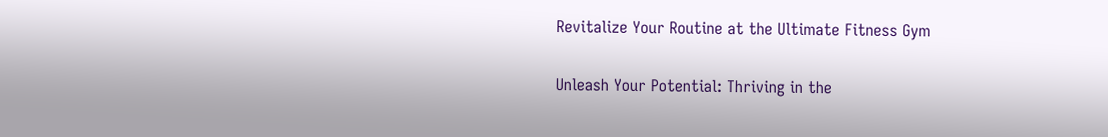Revitalize Your Routine at the Ultimate Fitness Gym

Unleash Your Potential: Thriving in the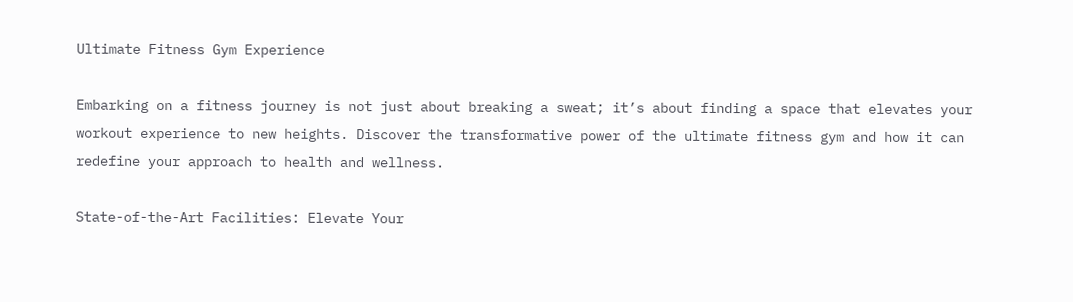Ultimate Fitness Gym Experience

Embarking on a fitness journey is not just about breaking a sweat; it’s about finding a space that elevates your workout experience to new heights. Discover the transformative power of the ultimate fitness gym and how it can redefine your approach to health and wellness.

State-of-the-Art Facilities: Elevate Your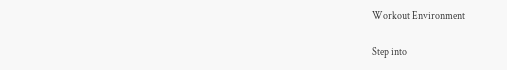Workout Environment

Step into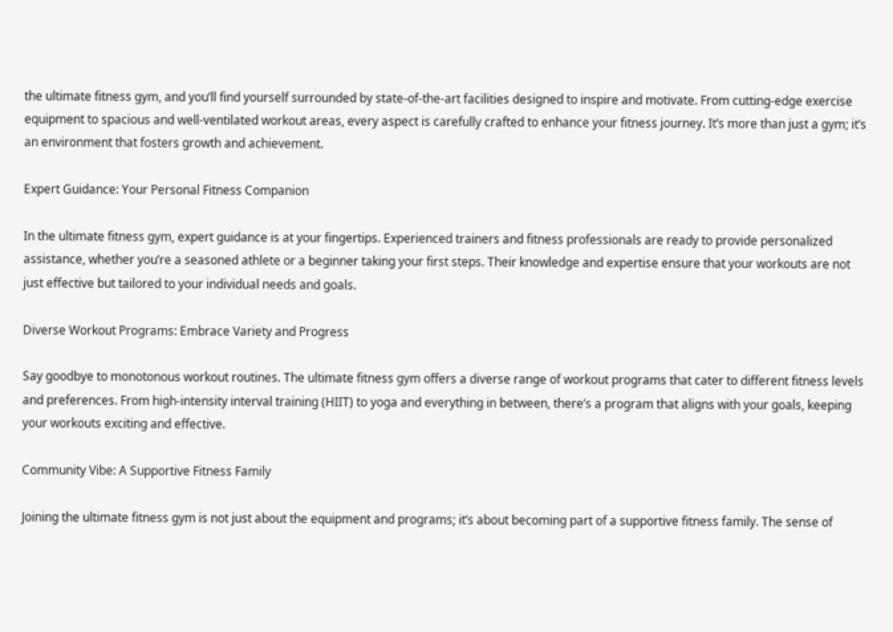the ultimate fitness gym, and you’ll find yourself surrounded by state-of-the-art facilities designed to inspire and motivate. From cutting-edge exercise equipment to spacious and well-ventilated workout areas, every aspect is carefully crafted to enhance your fitness journey. It’s more than just a gym; it’s an environment that fosters growth and achievement.

Expert Guidance: Your Personal Fitness Companion

In the ultimate fitness gym, expert guidance is at your fingertips. Experienced trainers and fitness professionals are ready to provide personalized assistance, whether you’re a seasoned athlete or a beginner taking your first steps. Their knowledge and expertise ensure that your workouts are not just effective but tailored to your individual needs and goals.

Diverse Workout Programs: Embrace Variety and Progress

Say goodbye to monotonous workout routines. The ultimate fitness gym offers a diverse range of workout programs that cater to different fitness levels and preferences. From high-intensity interval training (HIIT) to yoga and everything in between, there’s a program that aligns with your goals, keeping your workouts exciting and effective.

Community Vibe: A Supportive Fitness Family

Joining the ultimate fitness gym is not just about the equipment and programs; it’s about becoming part of a supportive fitness family. The sense of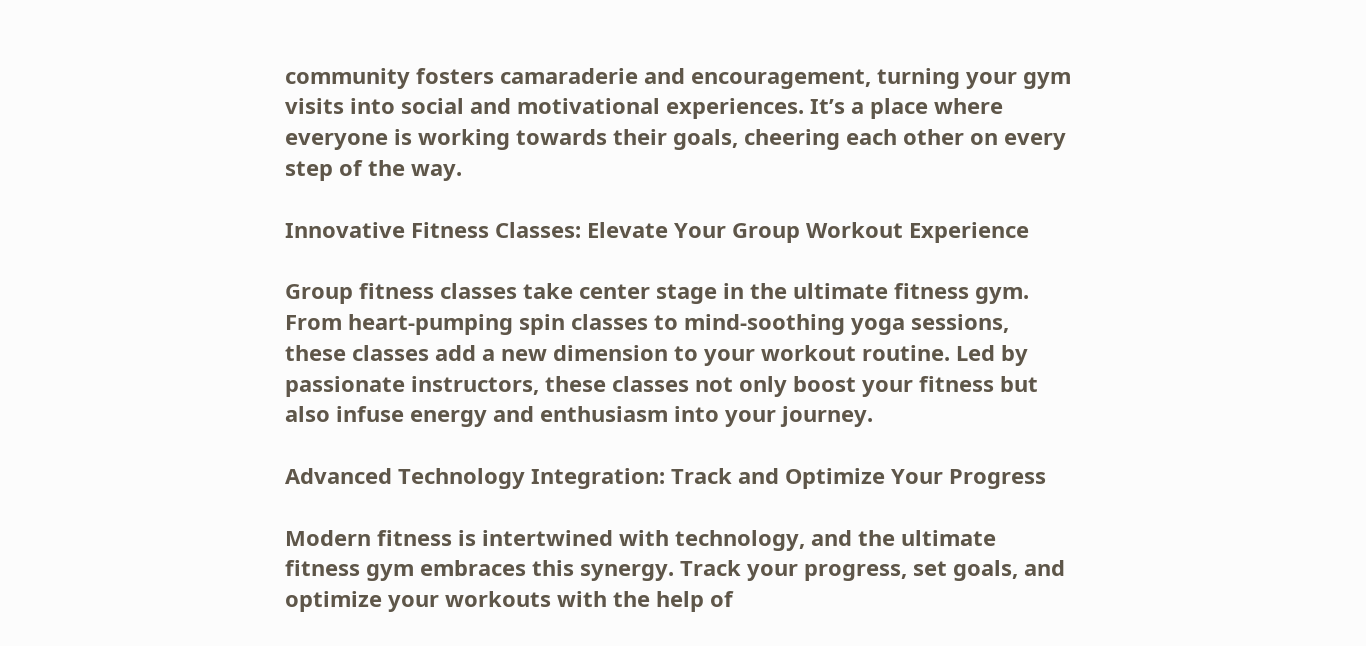community fosters camaraderie and encouragement, turning your gym visits into social and motivational experiences. It’s a place where everyone is working towards their goals, cheering each other on every step of the way.

Innovative Fitness Classes: Elevate Your Group Workout Experience

Group fitness classes take center stage in the ultimate fitness gym. From heart-pumping spin classes to mind-soothing yoga sessions, these classes add a new dimension to your workout routine. Led by passionate instructors, these classes not only boost your fitness but also infuse energy and enthusiasm into your journey.

Advanced Technology Integration: Track and Optimize Your Progress

Modern fitness is intertwined with technology, and the ultimate fitness gym embraces this synergy. Track your progress, set goals, and optimize your workouts with the help of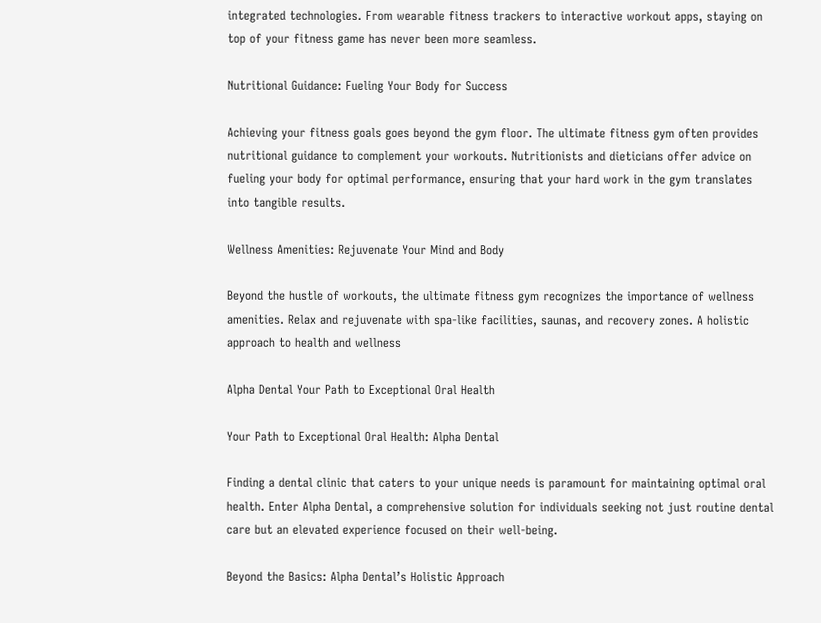integrated technologies. From wearable fitness trackers to interactive workout apps, staying on top of your fitness game has never been more seamless.

Nutritional Guidance: Fueling Your Body for Success

Achieving your fitness goals goes beyond the gym floor. The ultimate fitness gym often provides nutritional guidance to complement your workouts. Nutritionists and dieticians offer advice on fueling your body for optimal performance, ensuring that your hard work in the gym translates into tangible results.

Wellness Amenities: Rejuvenate Your Mind and Body

Beyond the hustle of workouts, the ultimate fitness gym recognizes the importance of wellness amenities. Relax and rejuvenate with spa-like facilities, saunas, and recovery zones. A holistic approach to health and wellness

Alpha Dental Your Path to Exceptional Oral Health

Your Path to Exceptional Oral Health: Alpha Dental

Finding a dental clinic that caters to your unique needs is paramount for maintaining optimal oral health. Enter Alpha Dental, a comprehensive solution for individuals seeking not just routine dental care but an elevated experience focused on their well-being.

Beyond the Basics: Alpha Dental’s Holistic Approach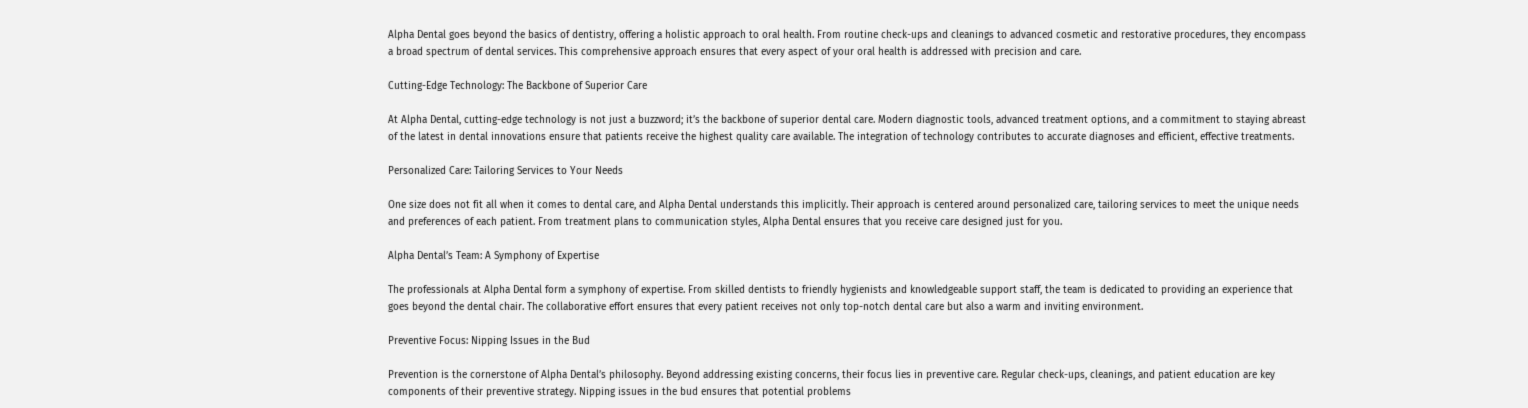Alpha Dental goes beyond the basics of dentistry, offering a holistic approach to oral health. From routine check-ups and cleanings to advanced cosmetic and restorative procedures, they encompass a broad spectrum of dental services. This comprehensive approach ensures that every aspect of your oral health is addressed with precision and care.

Cutting-Edge Technology: The Backbone of Superior Care

At Alpha Dental, cutting-edge technology is not just a buzzword; it’s the backbone of superior dental care. Modern diagnostic tools, advanced treatment options, and a commitment to staying abreast of the latest in dental innovations ensure that patients receive the highest quality care available. The integration of technology contributes to accurate diagnoses and efficient, effective treatments.

Personalized Care: Tailoring Services to Your Needs

One size does not fit all when it comes to dental care, and Alpha Dental understands this implicitly. Their approach is centered around personalized care, tailoring services to meet the unique needs and preferences of each patient. From treatment plans to communication styles, Alpha Dental ensures that you receive care designed just for you.

Alpha Dental’s Team: A Symphony of Expertise

The professionals at Alpha Dental form a symphony of expertise. From skilled dentists to friendly hygienists and knowledgeable support staff, the team is dedicated to providing an experience that goes beyond the dental chair. The collaborative effort ensures that every patient receives not only top-notch dental care but also a warm and inviting environment.

Preventive Focus: Nipping Issues in the Bud

Prevention is the cornerstone of Alpha Dental’s philosophy. Beyond addressing existing concerns, their focus lies in preventive care. Regular check-ups, cleanings, and patient education are key components of their preventive strategy. Nipping issues in the bud ensures that potential problems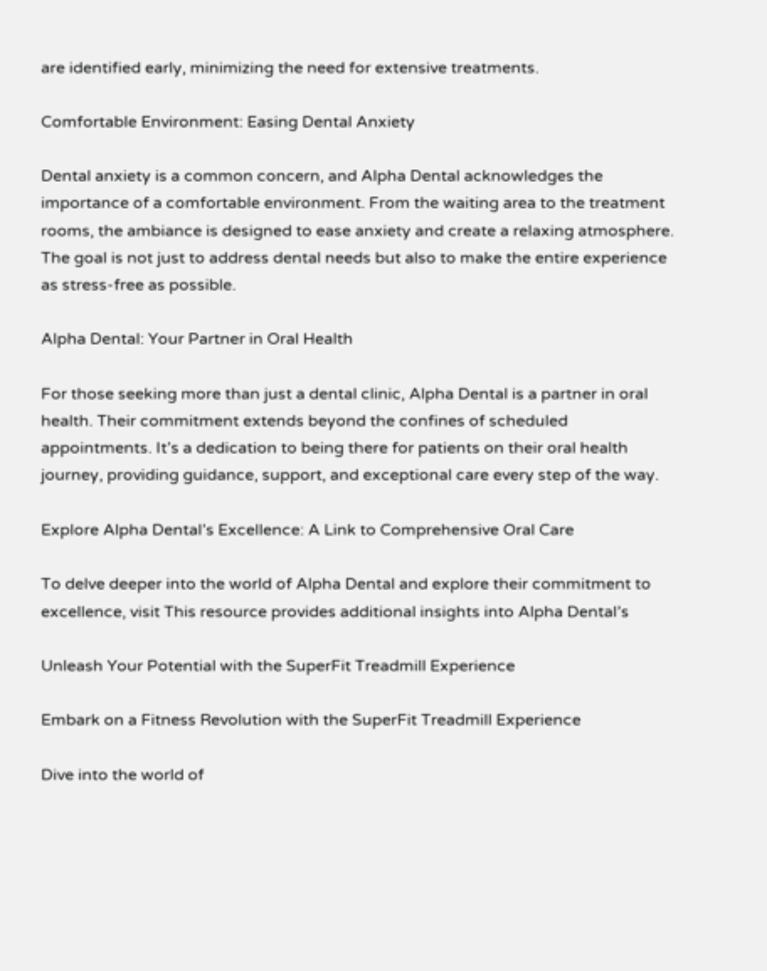are identified early, minimizing the need for extensive treatments.

Comfortable Environment: Easing Dental Anxiety

Dental anxiety is a common concern, and Alpha Dental acknowledges the importance of a comfortable environment. From the waiting area to the treatment rooms, the ambiance is designed to ease anxiety and create a relaxing atmosphere. The goal is not just to address dental needs but also to make the entire experience as stress-free as possible.

Alpha Dental: Your Partner in Oral Health

For those seeking more than just a dental clinic, Alpha Dental is a partner in oral health. Their commitment extends beyond the confines of scheduled appointments. It’s a dedication to being there for patients on their oral health journey, providing guidance, support, and exceptional care every step of the way.

Explore Alpha Dental’s Excellence: A Link to Comprehensive Oral Care

To delve deeper into the world of Alpha Dental and explore their commitment to excellence, visit This resource provides additional insights into Alpha Dental’s

Unleash Your Potential with the SuperFit Treadmill Experience

Embark on a Fitness Revolution with the SuperFit Treadmill Experience

Dive into the world of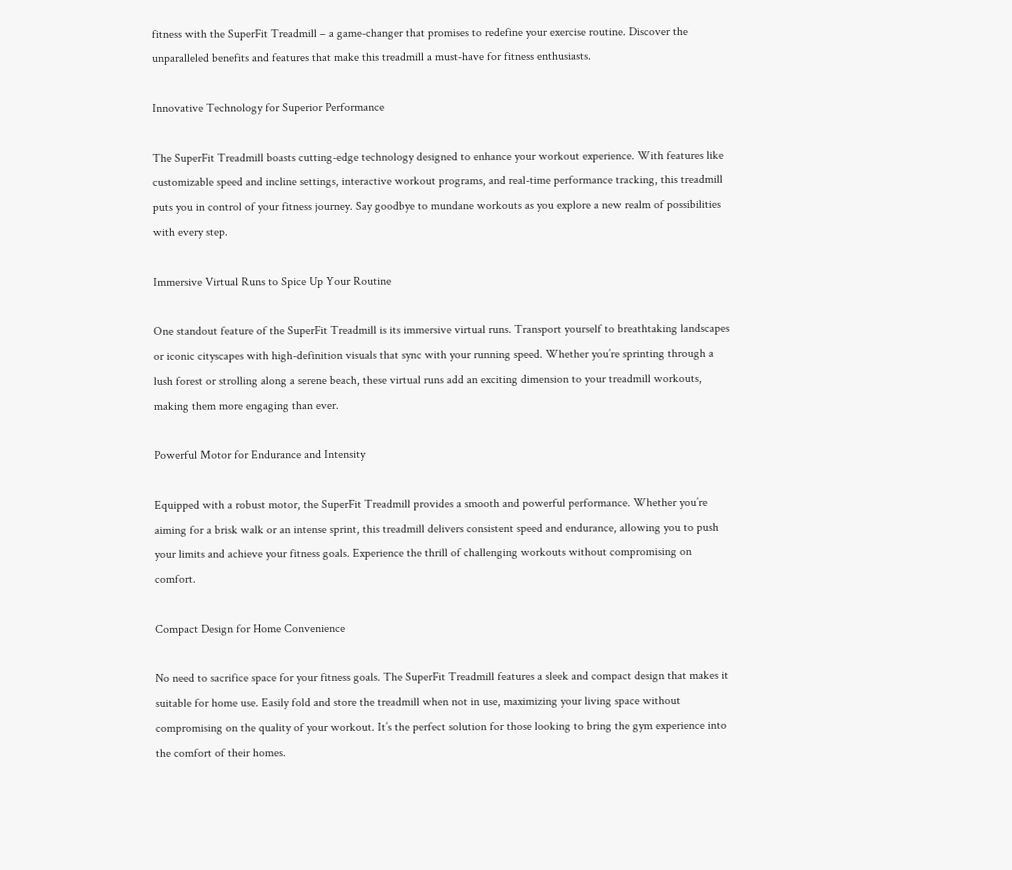fitness with the SuperFit Treadmill – a game-changer that promises to redefine your exercise routine. Discover the unparalleled benefits and features that make this treadmill a must-have for fitness enthusiasts.

Innovative Technology for Superior Performance

The SuperFit Treadmill boasts cutting-edge technology designed to enhance your workout experience. With features like customizable speed and incline settings, interactive workout programs, and real-time performance tracking, this treadmill puts you in control of your fitness journey. Say goodbye to mundane workouts as you explore a new realm of possibilities with every step.

Immersive Virtual Runs to Spice Up Your Routine

One standout feature of the SuperFit Treadmill is its immersive virtual runs. Transport yourself to breathtaking landscapes or iconic cityscapes with high-definition visuals that sync with your running speed. Whether you’re sprinting through a lush forest or strolling along a serene beach, these virtual runs add an exciting dimension to your treadmill workouts, making them more engaging than ever.

Powerful Motor for Endurance and Intensity

Equipped with a robust motor, the SuperFit Treadmill provides a smooth and powerful performance. Whether you’re aiming for a brisk walk or an intense sprint, this treadmill delivers consistent speed and endurance, allowing you to push your limits and achieve your fitness goals. Experience the thrill of challenging workouts without compromising on comfort.

Compact Design for Home Convenience

No need to sacrifice space for your fitness goals. The SuperFit Treadmill features a sleek and compact design that makes it suitable for home use. Easily fold and store the treadmill when not in use, maximizing your living space without compromising on the quality of your workout. It’s the perfect solution for those looking to bring the gym experience into the comfort of their homes.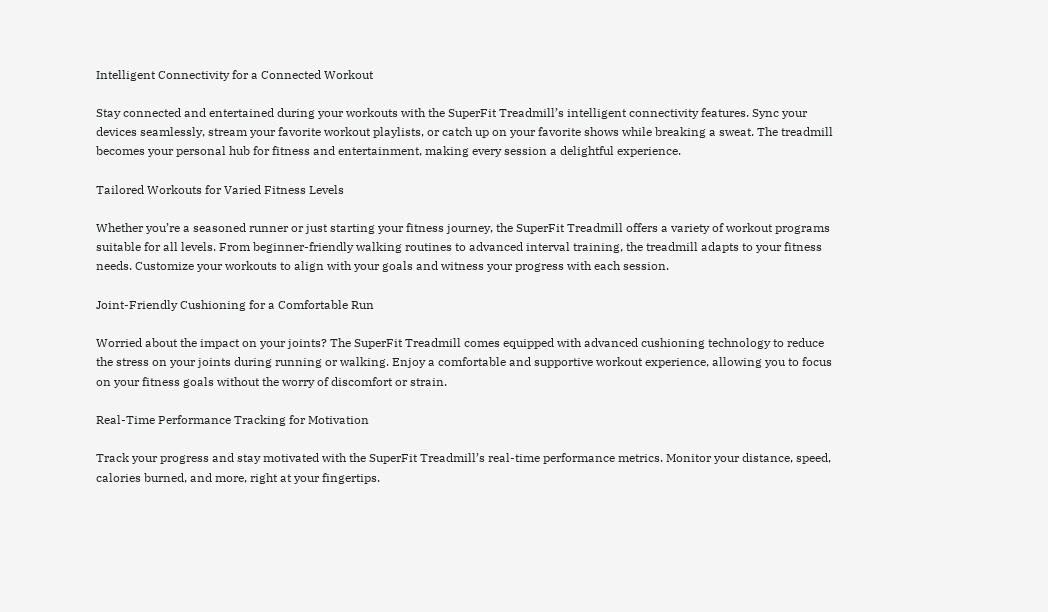Intelligent Connectivity for a Connected Workout

Stay connected and entertained during your workouts with the SuperFit Treadmill’s intelligent connectivity features. Sync your devices seamlessly, stream your favorite workout playlists, or catch up on your favorite shows while breaking a sweat. The treadmill becomes your personal hub for fitness and entertainment, making every session a delightful experience.

Tailored Workouts for Varied Fitness Levels

Whether you’re a seasoned runner or just starting your fitness journey, the SuperFit Treadmill offers a variety of workout programs suitable for all levels. From beginner-friendly walking routines to advanced interval training, the treadmill adapts to your fitness needs. Customize your workouts to align with your goals and witness your progress with each session.

Joint-Friendly Cushioning for a Comfortable Run

Worried about the impact on your joints? The SuperFit Treadmill comes equipped with advanced cushioning technology to reduce the stress on your joints during running or walking. Enjoy a comfortable and supportive workout experience, allowing you to focus on your fitness goals without the worry of discomfort or strain.

Real-Time Performance Tracking for Motivation

Track your progress and stay motivated with the SuperFit Treadmill’s real-time performance metrics. Monitor your distance, speed, calories burned, and more, right at your fingertips.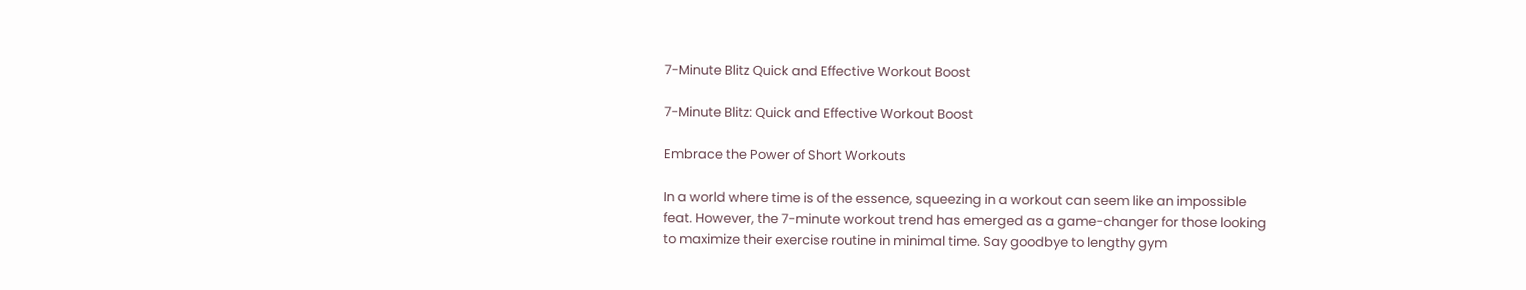7-Minute Blitz Quick and Effective Workout Boost

7-Minute Blitz: Quick and Effective Workout Boost

Embrace the Power of Short Workouts

In a world where time is of the essence, squeezing in a workout can seem like an impossible feat. However, the 7-minute workout trend has emerged as a game-changer for those looking to maximize their exercise routine in minimal time. Say goodbye to lengthy gym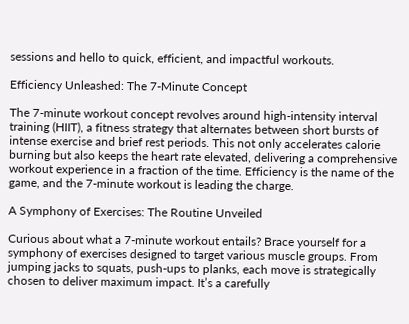sessions and hello to quick, efficient, and impactful workouts.

Efficiency Unleashed: The 7-Minute Concept

The 7-minute workout concept revolves around high-intensity interval training (HIIT), a fitness strategy that alternates between short bursts of intense exercise and brief rest periods. This not only accelerates calorie burning but also keeps the heart rate elevated, delivering a comprehensive workout experience in a fraction of the time. Efficiency is the name of the game, and the 7-minute workout is leading the charge.

A Symphony of Exercises: The Routine Unveiled

Curious about what a 7-minute workout entails? Brace yourself for a symphony of exercises designed to target various muscle groups. From jumping jacks to squats, push-ups to planks, each move is strategically chosen to deliver maximum impact. It’s a carefully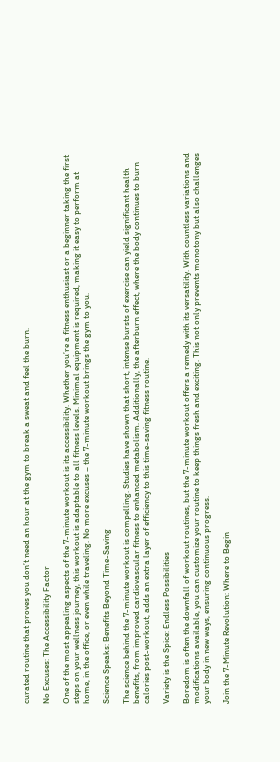curated routine that proves you don’t need an hour at the gym to break a sweat and feel the burn.

No Excuses: The Accessibility Factor

One of the most appealing aspects of the 7-minute workout is its accessibility. Whether you’re a fitness enthusiast or a beginner taking the first steps on your wellness journey, this workout is adaptable to all fitness levels. Minimal equipment is required, making it easy to perform at home, in the office, or even while traveling. No more excuses – the 7-minute workout brings the gym to you.

Science Speaks: Benefits Beyond Time-Saving

The science behind the 7-minute workout is compelling. Studies have shown that short, intense bursts of exercise can yield significant health benefits, from improved cardiovascular fitness to enhanced metabolism. Additionally, the afterburn effect, where the body continues to burn calories post-workout, adds an extra layer of efficiency to this time-saving fitness routine.

Variety is the Spice: Endless Possibilities

Boredom is often the downfall of workout routines, but the 7-minute workout offers a remedy with its versatility. With countless variations and modifications available, you can customize your routine to keep things fresh and exciting. This not only prevents monotony but also challenges your body in new ways, ensuring continuous progress.

Join the 7-Minute Revolution: Where to Begin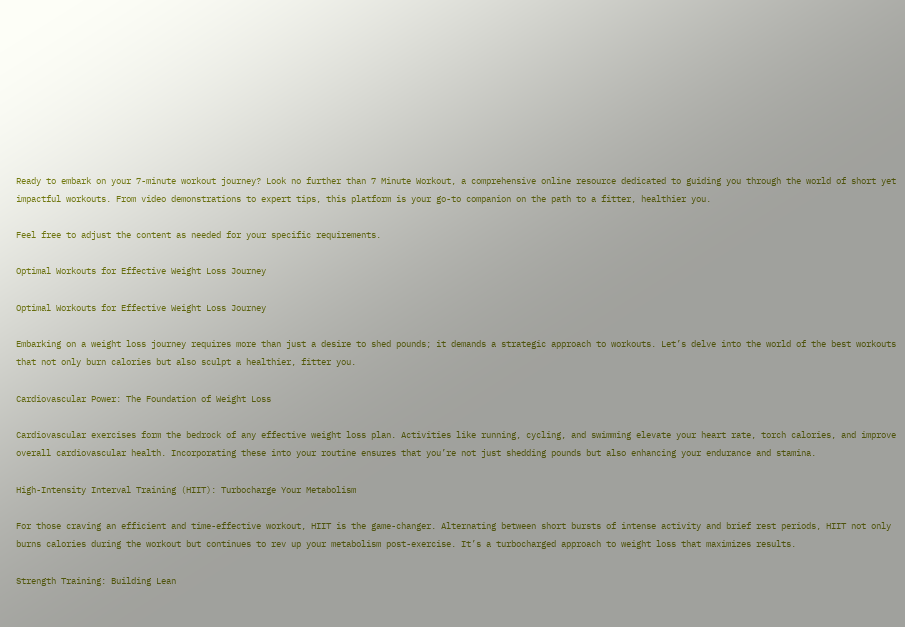Ready to embark on your 7-minute workout journey? Look no further than 7 Minute Workout, a comprehensive online resource dedicated to guiding you through the world of short yet impactful workouts. From video demonstrations to expert tips, this platform is your go-to companion on the path to a fitter, healthier you.

Feel free to adjust the content as needed for your specific requirements.

Optimal Workouts for Effective Weight Loss Journey

Optimal Workouts for Effective Weight Loss Journey

Embarking on a weight loss journey requires more than just a desire to shed pounds; it demands a strategic approach to workouts. Let’s delve into the world of the best workouts that not only burn calories but also sculpt a healthier, fitter you.

Cardiovascular Power: The Foundation of Weight Loss

Cardiovascular exercises form the bedrock of any effective weight loss plan. Activities like running, cycling, and swimming elevate your heart rate, torch calories, and improve overall cardiovascular health. Incorporating these into your routine ensures that you’re not just shedding pounds but also enhancing your endurance and stamina.

High-Intensity Interval Training (HIIT): Turbocharge Your Metabolism

For those craving an efficient and time-effective workout, HIIT is the game-changer. Alternating between short bursts of intense activity and brief rest periods, HIIT not only burns calories during the workout but continues to rev up your metabolism post-exercise. It’s a turbocharged approach to weight loss that maximizes results.

Strength Training: Building Lean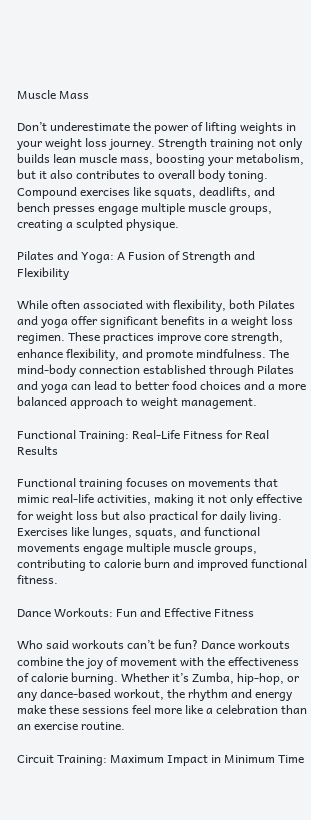Muscle Mass

Don’t underestimate the power of lifting weights in your weight loss journey. Strength training not only builds lean muscle mass, boosting your metabolism, but it also contributes to overall body toning. Compound exercises like squats, deadlifts, and bench presses engage multiple muscle groups, creating a sculpted physique.

Pilates and Yoga: A Fusion of Strength and Flexibility

While often associated with flexibility, both Pilates and yoga offer significant benefits in a weight loss regimen. These practices improve core strength, enhance flexibility, and promote mindfulness. The mind-body connection established through Pilates and yoga can lead to better food choices and a more balanced approach to weight management.

Functional Training: Real-Life Fitness for Real Results

Functional training focuses on movements that mimic real-life activities, making it not only effective for weight loss but also practical for daily living. Exercises like lunges, squats, and functional movements engage multiple muscle groups, contributing to calorie burn and improved functional fitness.

Dance Workouts: Fun and Effective Fitness

Who said workouts can’t be fun? Dance workouts combine the joy of movement with the effectiveness of calorie burning. Whether it’s Zumba, hip-hop, or any dance-based workout, the rhythm and energy make these sessions feel more like a celebration than an exercise routine.

Circuit Training: Maximum Impact in Minimum Time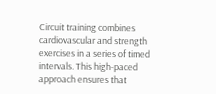Circuit training combines cardiovascular and strength exercises in a series of timed intervals. This high-paced approach ensures that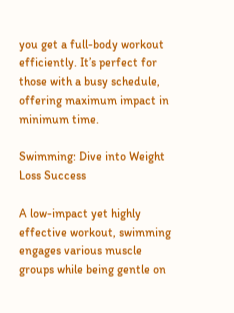you get a full-body workout efficiently. It’s perfect for those with a busy schedule, offering maximum impact in minimum time.

Swimming: Dive into Weight Loss Success

A low-impact yet highly effective workout, swimming engages various muscle groups while being gentle on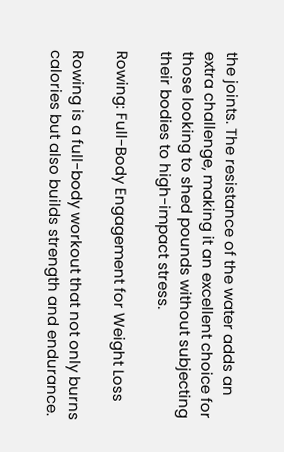the joints. The resistance of the water adds an extra challenge, making it an excellent choice for those looking to shed pounds without subjecting their bodies to high-impact stress.

Rowing: Full-Body Engagement for Weight Loss

Rowing is a full-body workout that not only burns calories but also builds strength and endurance.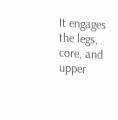It engages the legs, core, and upper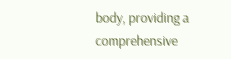body, providing a comprehensive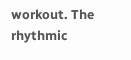workout. The rhythmic